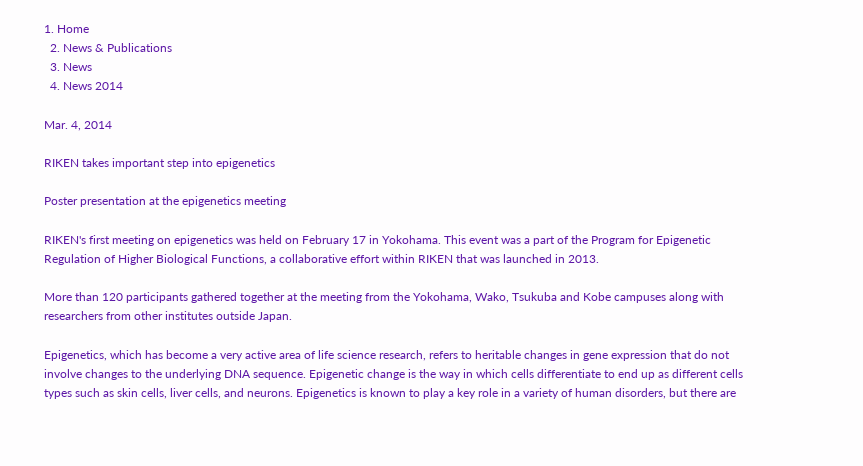1. Home
  2. News & Publications
  3. News
  4. News 2014

Mar. 4, 2014

RIKEN takes important step into epigenetics

Poster presentation at the epigenetics meeting

RIKEN's first meeting on epigenetics was held on February 17 in Yokohama. This event was a part of the Program for Epigenetic Regulation of Higher Biological Functions, a collaborative effort within RIKEN that was launched in 2013.

More than 120 participants gathered together at the meeting from the Yokohama, Wako, Tsukuba and Kobe campuses along with researchers from other institutes outside Japan.

Epigenetics, which has become a very active area of life science research, refers to heritable changes in gene expression that do not involve changes to the underlying DNA sequence. Epigenetic change is the way in which cells differentiate to end up as different cells types such as skin cells, liver cells, and neurons. Epigenetics is known to play a key role in a variety of human disorders, but there are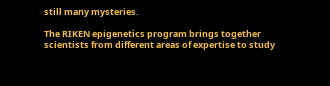still many mysteries.

The RIKEN epigenetics program brings together scientists from different areas of expertise to study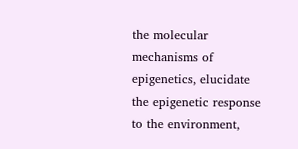the molecular mechanisms of epigenetics, elucidate the epigenetic response to the environment,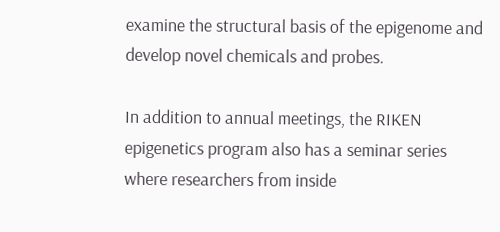examine the structural basis of the epigenome and develop novel chemicals and probes.

In addition to annual meetings, the RIKEN epigenetics program also has a seminar series where researchers from inside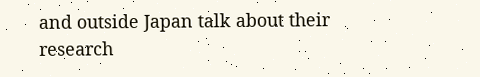and outside Japan talk about their research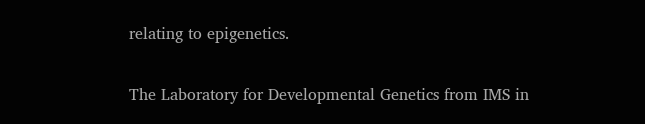relating to epigenetics.

The Laboratory for Developmental Genetics from IMS in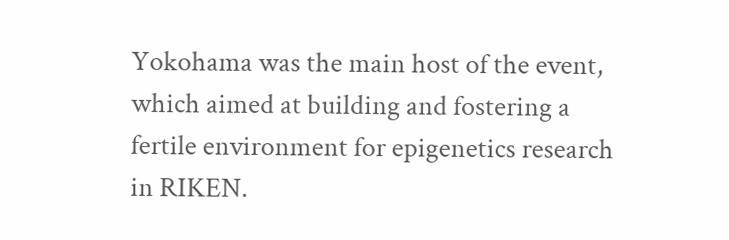Yokohama was the main host of the event, which aimed at building and fostering a fertile environment for epigenetics research in RIKEN.